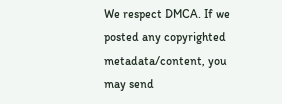We respect DMCA. If we posted any copyrighted metadata/content, you may send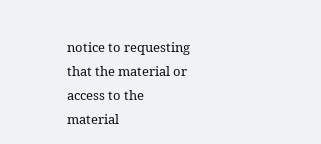notice to requesting that the material or access to the material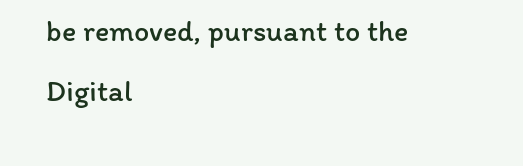be removed, pursuant to the Digital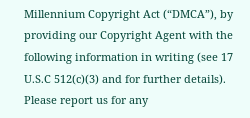Millennium Copyright Act (“DMCA”), by providing our Copyright Agent with the following information in writing (see 17 U.S.C 512(c)(3) and for further details). Please report us for any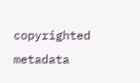copyrighted metadata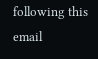following this email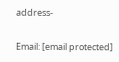address-

Email: [email protected]